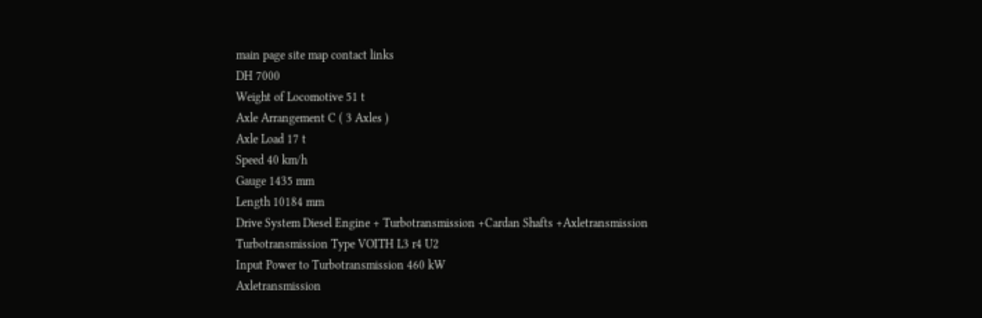main page site map contact links
DH 7000
Weight of Locomotive 51 t
Axle Arrangement C ( 3 Axles )
Axle Load 17 t
Speed 40 km/h
Gauge 1435 mm
Length 10184 mm
Drive System Diesel Engine + Turbotransmission +Cardan Shafts +Axletransmission
Turbotransmission Type VOITH L3 r4 U2
Input Power to Turbotransmission 460 kW
Axletransmission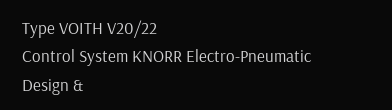Type VOITH V20/22
Control System KNORR Electro-Pneumatic
Design &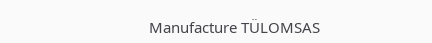Manufacture TÜLOMSAS